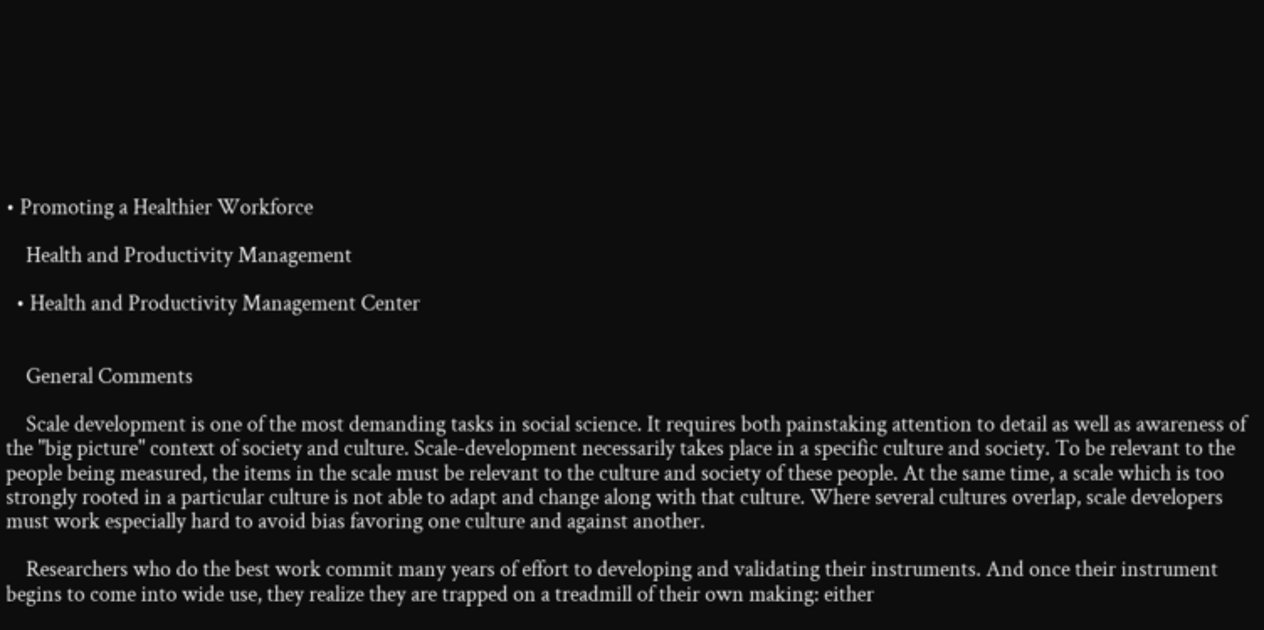• Promoting a Healthier Workforce

    Health and Productivity Management

  • Health and Productivity Management Center


    General Comments

    Scale development is one of the most demanding tasks in social science. It requires both painstaking attention to detail as well as awareness of the "big picture" context of society and culture. Scale-development necessarily takes place in a specific culture and society. To be relevant to the people being measured, the items in the scale must be relevant to the culture and society of these people. At the same time, a scale which is too strongly rooted in a particular culture is not able to adapt and change along with that culture. Where several cultures overlap, scale developers must work especially hard to avoid bias favoring one culture and against another.

    Researchers who do the best work commit many years of effort to developing and validating their instruments. And once their instrument begins to come into wide use, they realize they are trapped on a treadmill of their own making: either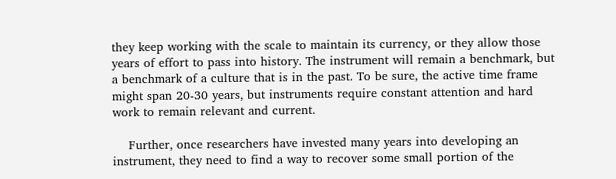they keep working with the scale to maintain its currency, or they allow those years of effort to pass into history. The instrument will remain a benchmark, but a benchmark of a culture that is in the past. To be sure, the active time frame might span 20-30 years, but instruments require constant attention and hard work to remain relevant and current.

    Further, once researchers have invested many years into developing an instrument, they need to find a way to recover some small portion of the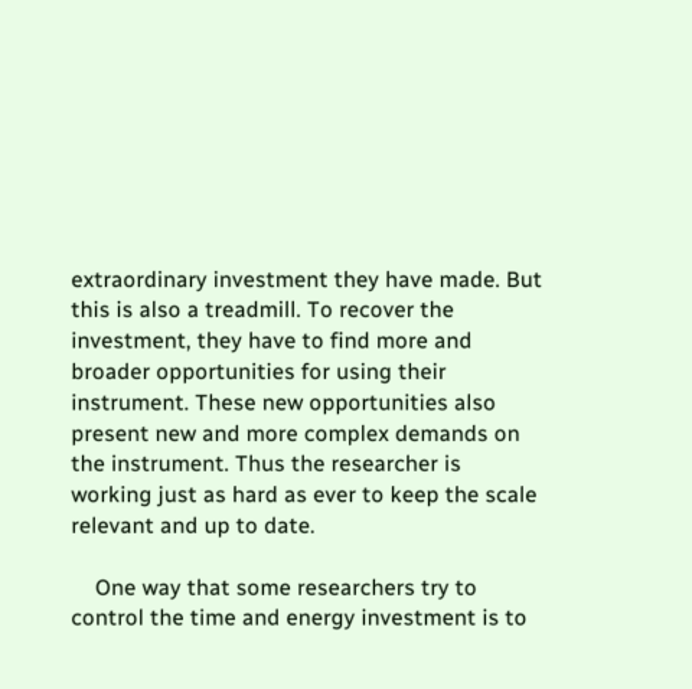extraordinary investment they have made. But this is also a treadmill. To recover the investment, they have to find more and broader opportunities for using their instrument. These new opportunities also present new and more complex demands on the instrument. Thus the researcher is working just as hard as ever to keep the scale relevant and up to date.

    One way that some researchers try to control the time and energy investment is to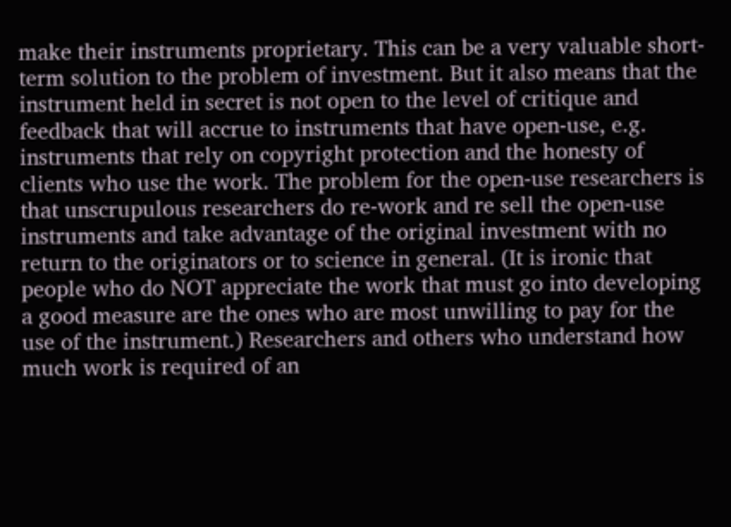make their instruments proprietary. This can be a very valuable short-term solution to the problem of investment. But it also means that the instrument held in secret is not open to the level of critique and feedback that will accrue to instruments that have open-use, e.g. instruments that rely on copyright protection and the honesty of clients who use the work. The problem for the open-use researchers is that unscrupulous researchers do re-work and re sell the open-use instruments and take advantage of the original investment with no return to the originators or to science in general. (It is ironic that people who do NOT appreciate the work that must go into developing a good measure are the ones who are most unwilling to pay for the use of the instrument.) Researchers and others who understand how much work is required of an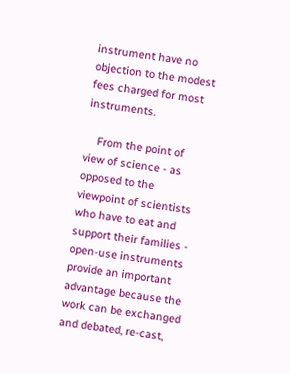instrument have no objection to the modest fees charged for most instruments.

    From the point of view of science - as opposed to the viewpoint of scientists who have to eat and support their families - open-use instruments provide an important advantage because the work can be exchanged and debated, re-cast,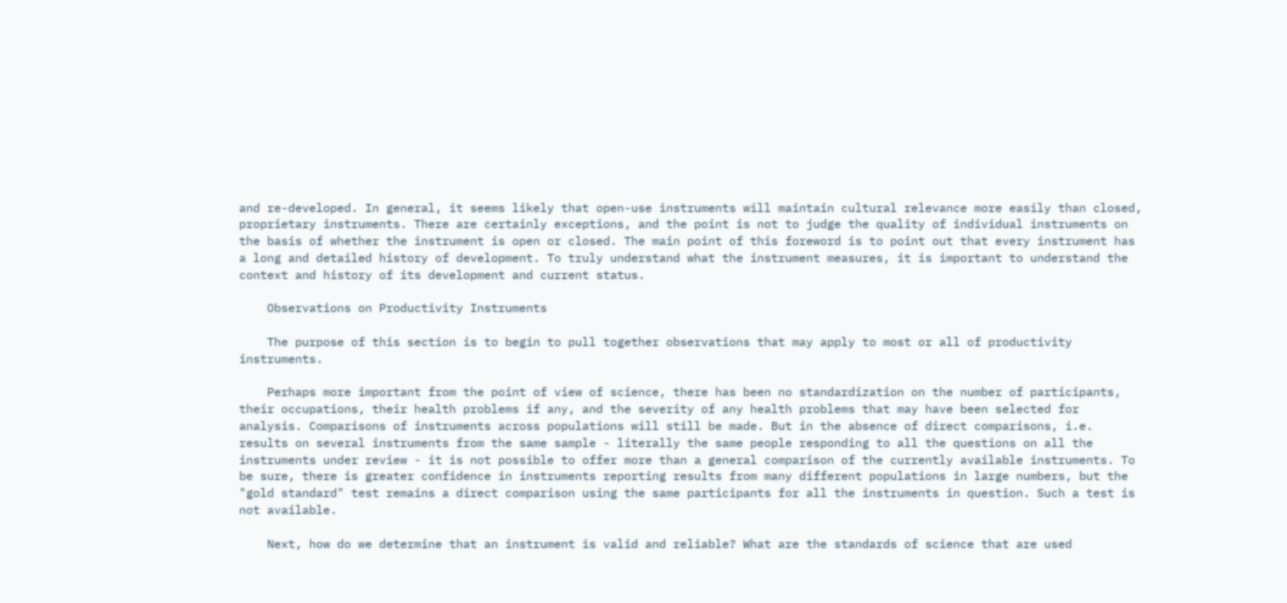and re-developed. In general, it seems likely that open-use instruments will maintain cultural relevance more easily than closed, proprietary instruments. There are certainly exceptions, and the point is not to judge the quality of individual instruments on the basis of whether the instrument is open or closed. The main point of this foreword is to point out that every instrument has a long and detailed history of development. To truly understand what the instrument measures, it is important to understand the context and history of its development and current status.

    Observations on Productivity Instruments

    The purpose of this section is to begin to pull together observations that may apply to most or all of productivity instruments.

    Perhaps more important from the point of view of science, there has been no standardization on the number of participants, their occupations, their health problems if any, and the severity of any health problems that may have been selected for analysis. Comparisons of instruments across populations will still be made. But in the absence of direct comparisons, i.e. results on several instruments from the same sample - literally the same people responding to all the questions on all the instruments under review - it is not possible to offer more than a general comparison of the currently available instruments. To be sure, there is greater confidence in instruments reporting results from many different populations in large numbers, but the "gold standard" test remains a direct comparison using the same participants for all the instruments in question. Such a test is not available.

    Next, how do we determine that an instrument is valid and reliable? What are the standards of science that are used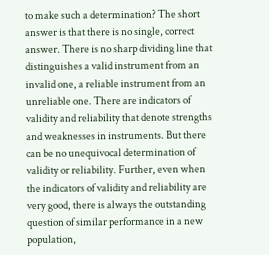to make such a determination? The short answer is that there is no single, correct answer. There is no sharp dividing line that distinguishes a valid instrument from an invalid one, a reliable instrument from an unreliable one. There are indicators of validity and reliability that denote strengths and weaknesses in instruments. But there can be no unequivocal determination of validity or reliability. Further, even when the indicators of validity and reliability are very good, there is always the outstanding question of similar performance in a new population,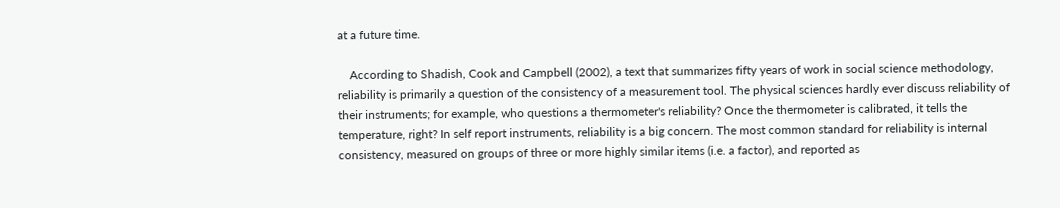at a future time.

    According to Shadish, Cook and Campbell (2002), a text that summarizes fifty years of work in social science methodology, reliability is primarily a question of the consistency of a measurement tool. The physical sciences hardly ever discuss reliability of their instruments; for example, who questions a thermometer's reliability? Once the thermometer is calibrated, it tells the temperature, right? In self report instruments, reliability is a big concern. The most common standard for reliability is internal consistency, measured on groups of three or more highly similar items (i.e. a factor), and reported as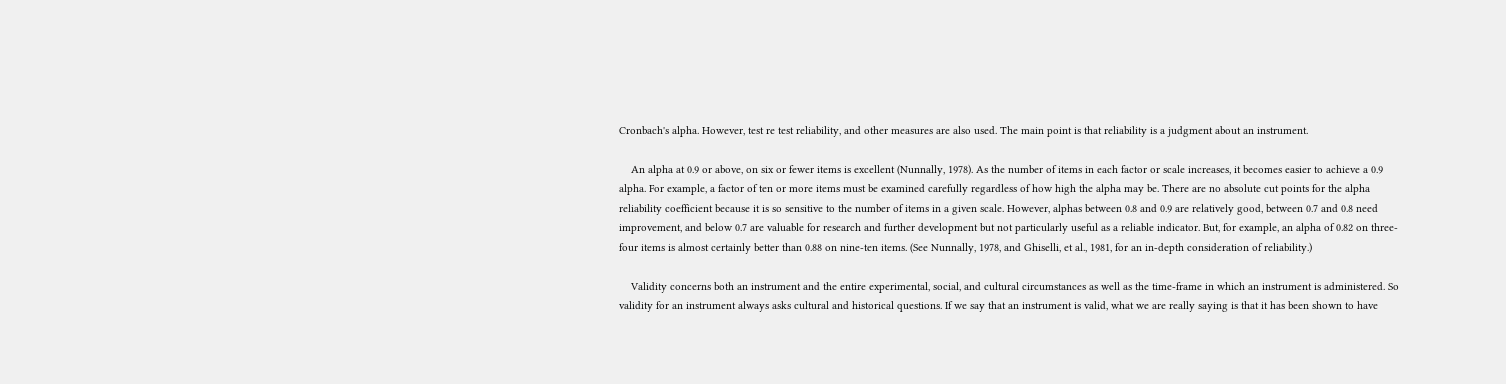Cronbach's alpha. However, test re test reliability, and other measures are also used. The main point is that reliability is a judgment about an instrument.

    An alpha at 0.9 or above, on six or fewer items is excellent (Nunnally, 1978). As the number of items in each factor or scale increases, it becomes easier to achieve a 0.9 alpha. For example, a factor of ten or more items must be examined carefully regardless of how high the alpha may be. There are no absolute cut points for the alpha reliability coefficient because it is so sensitive to the number of items in a given scale. However, alphas between 0.8 and 0.9 are relatively good, between 0.7 and 0.8 need improvement, and below 0.7 are valuable for research and further development but not particularly useful as a reliable indicator. But, for example, an alpha of 0.82 on three-four items is almost certainly better than 0.88 on nine-ten items. (See Nunnally, 1978, and Ghiselli, et al., 1981, for an in-depth consideration of reliability.)

    Validity concerns both an instrument and the entire experimental, social, and cultural circumstances as well as the time-frame in which an instrument is administered. So validity for an instrument always asks cultural and historical questions. If we say that an instrument is valid, what we are really saying is that it has been shown to have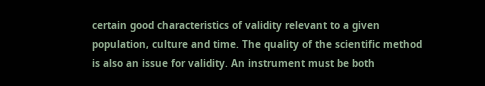certain good characteristics of validity relevant to a given population, culture and time. The quality of the scientific method is also an issue for validity. An instrument must be both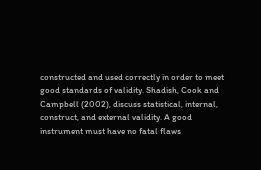constructed and used correctly in order to meet good standards of validity. Shadish, Cook and Campbell (2002), discuss statistical, internal, construct, and external validity. A good instrument must have no fatal flaws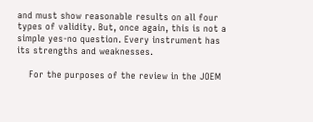and must show reasonable results on all four types of validity. But, once again, this is not a simple yes-no question. Every instrument has its strengths and weaknesses.

    For the purposes of the review in the JOEM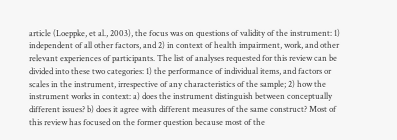article (Loeppke, et al., 2003), the focus was on questions of validity of the instrument: 1) independent of all other factors, and 2) in context of health impairment, work, and other relevant experiences of participants. The list of analyses requested for this review can be divided into these two categories: 1) the performance of individual items, and factors or scales in the instrument, irrespective of any characteristics of the sample; 2) how the instrument works in context: a) does the instrument distinguish between conceptually different issues? b) does it agree with different measures of the same construct? Most of this review has focused on the former question because most of the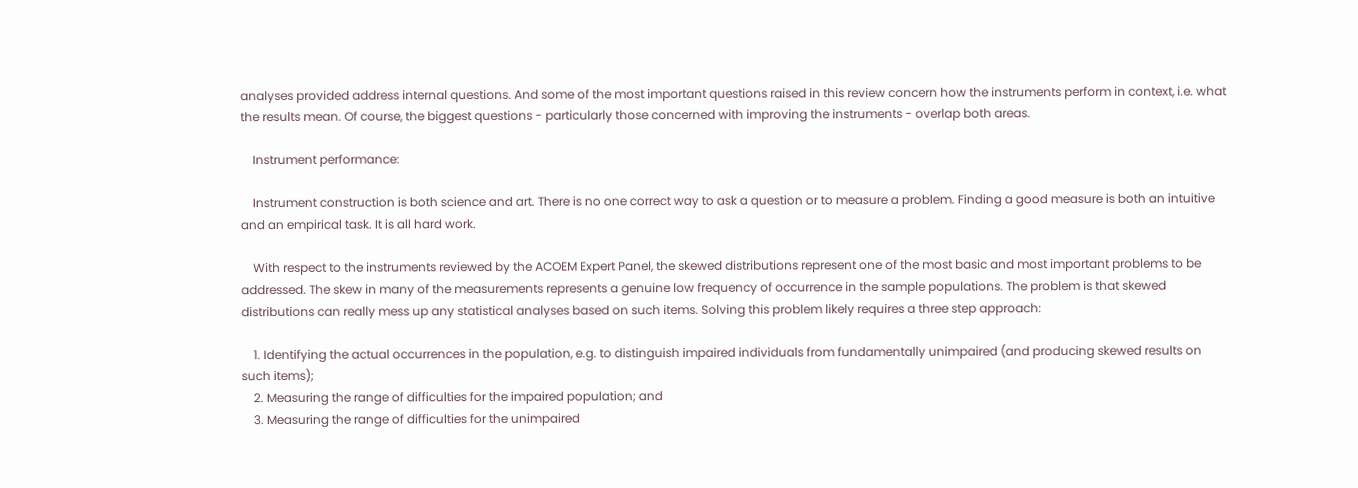analyses provided address internal questions. And some of the most important questions raised in this review concern how the instruments perform in context, i.e. what the results mean. Of course, the biggest questions - particularly those concerned with improving the instruments - overlap both areas.

    Instrument performance:

    Instrument construction is both science and art. There is no one correct way to ask a question or to measure a problem. Finding a good measure is both an intuitive and an empirical task. It is all hard work.

    With respect to the instruments reviewed by the ACOEM Expert Panel, the skewed distributions represent one of the most basic and most important problems to be addressed. The skew in many of the measurements represents a genuine low frequency of occurrence in the sample populations. The problem is that skewed distributions can really mess up any statistical analyses based on such items. Solving this problem likely requires a three step approach:

    1. Identifying the actual occurrences in the population, e.g. to distinguish impaired individuals from fundamentally unimpaired (and producing skewed results on such items);
    2. Measuring the range of difficulties for the impaired population; and
    3. Measuring the range of difficulties for the unimpaired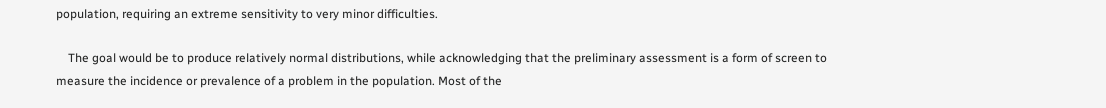population, requiring an extreme sensitivity to very minor difficulties.

    The goal would be to produce relatively normal distributions, while acknowledging that the preliminary assessment is a form of screen to measure the incidence or prevalence of a problem in the population. Most of the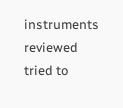instruments reviewed tried to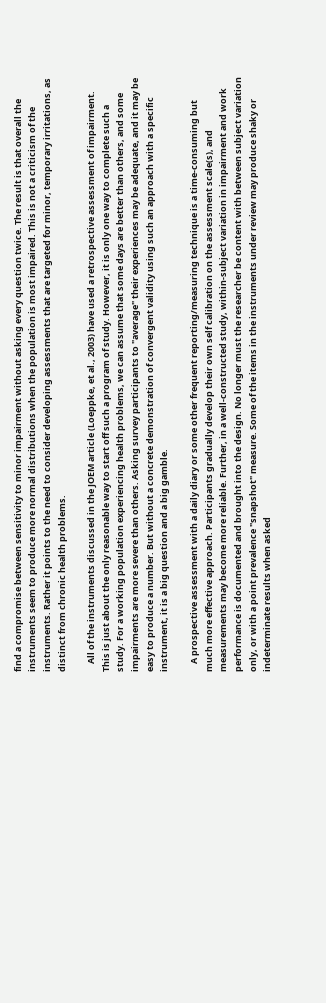find a compromise between sensitivity to minor impairment without asking every question twice. The result is that overall the instruments seem to produce more normal distributions when the population is most impaired. This is not a criticism of the instruments. Rather it points to the need to consider developing assessments that are targeted for minor, temporary irritations, as distinct from chronic health problems.

    All of the instruments discussed in the JOEM article (Loeppke, et al., 2003) have used a retrospective assessment of impairment. This is just about the only reasonable way to start off such a program of study. However, it is only one way to complete such a study. For a working population experiencing health problems, we can assume that some days are better than others, and some impairments are more severe than others. Asking survey participants to "average" their experiences may be adequate, and it may be easy to produce a number. But without a concrete demonstration of convergent validity using such an approach with a specific instrument, it is a big question and a big gamble.

    A prospective assessment with a daily diary or some other frequent reporting/measuring technique is a time-consuming but much more effective approach. Participants gradually develop their own self calibration on the assessment scale(s), and measurements may become more reliable. Further, in a well-constructed study, within-subject variation in impairment and work performance is documented and brought into the design. No longer must the researcher be content with between subject variation only, or with a point prevalence "snapshot" measure. Some of the items in the instruments under review may produce shaky or indeterminate results when asked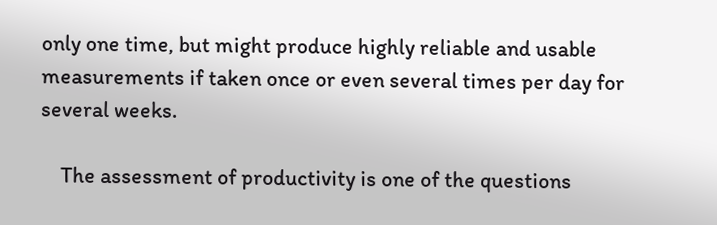only one time, but might produce highly reliable and usable measurements if taken once or even several times per day for several weeks.

    The assessment of productivity is one of the questions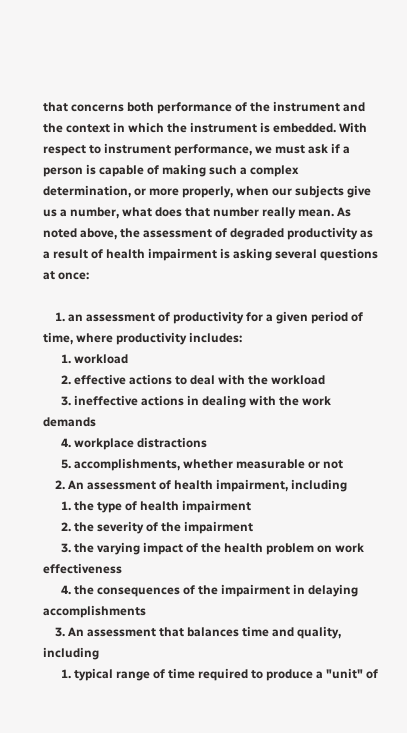that concerns both performance of the instrument and the context in which the instrument is embedded. With respect to instrument performance, we must ask if a person is capable of making such a complex determination, or more properly, when our subjects give us a number, what does that number really mean. As noted above, the assessment of degraded productivity as a result of health impairment is asking several questions at once:

    1. an assessment of productivity for a given period of time, where productivity includes:
      1. workload
      2. effective actions to deal with the workload
      3. ineffective actions in dealing with the work demands
      4. workplace distractions
      5. accomplishments, whether measurable or not
    2. An assessment of health impairment, including
      1. the type of health impairment
      2. the severity of the impairment
      3. the varying impact of the health problem on work effectiveness
      4. the consequences of the impairment in delaying accomplishments
    3. An assessment that balances time and quality, including
      1. typical range of time required to produce a "unit" of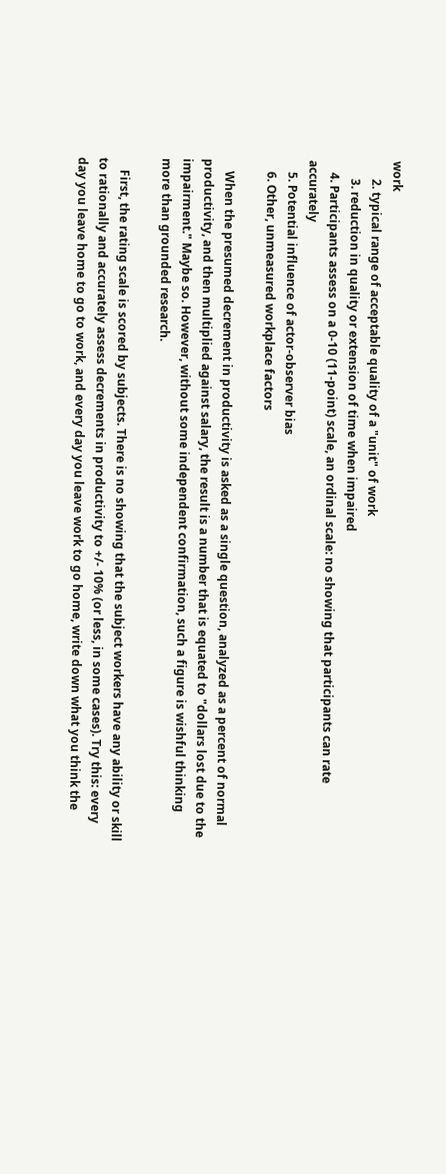work
      2. typical range of acceptable quality of a "unit" of work
      3. reduction in quality or extension of time when impaired
    4. Participants assess on a 0-10 (11-point) scale, an ordinal scale: no showing that participants can rate accurately
    5. Potential influence of actor-observer bias
    6. Other, unmeasured workplace factors

    When the presumed decrement in productivity is asked as a single question, analyzed as a percent of normal productivity, and then multiplied against salary, the result is a number that is equated to "dollars lost due to the impairment." Maybe so. However, without some independent confirmation, such a figure is wishful thinking more than grounded research.

    First, the rating scale is scored by subjects. There is no showing that the subject workers have any ability or skill to rationally and accurately assess decrements in productivity to +/- 10% (or less, in some cases). Try this: every day you leave home to go to work, and every day you leave work to go home, write down what you think the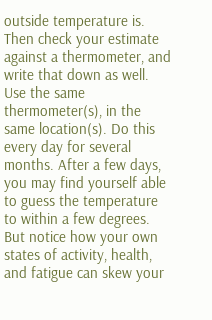outside temperature is. Then check your estimate against a thermometer, and write that down as well. Use the same thermometer(s), in the same location(s). Do this every day for several months. After a few days, you may find yourself able to guess the temperature to within a few degrees. But notice how your own states of activity, health, and fatigue can skew your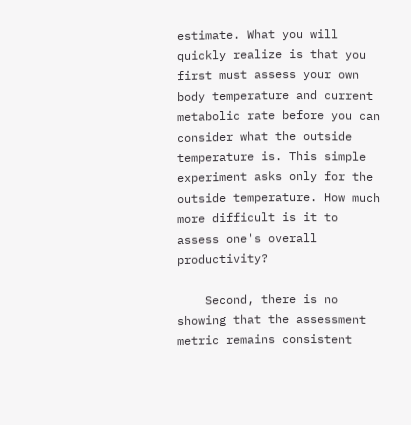estimate. What you will quickly realize is that you first must assess your own body temperature and current metabolic rate before you can consider what the outside temperature is. This simple experiment asks only for the outside temperature. How much more difficult is it to assess one's overall productivity?

    Second, there is no showing that the assessment metric remains consistent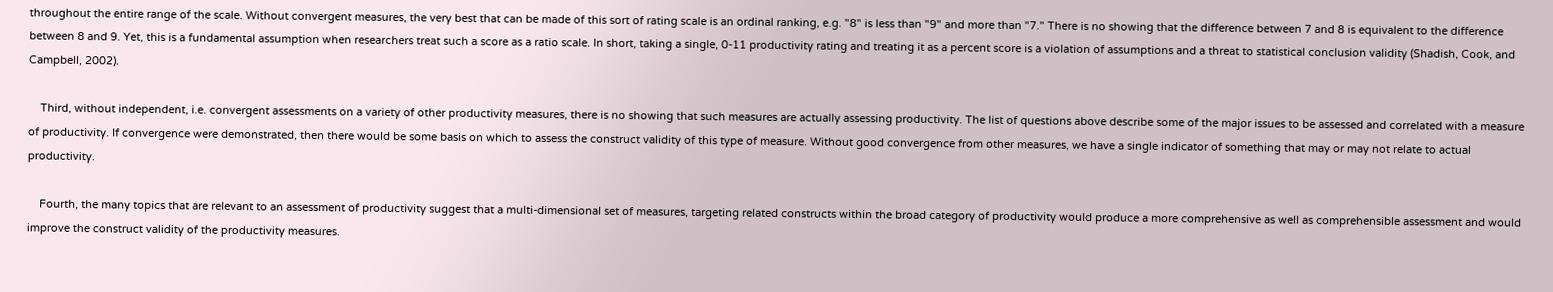throughout the entire range of the scale. Without convergent measures, the very best that can be made of this sort of rating scale is an ordinal ranking, e.g. "8" is less than "9" and more than "7." There is no showing that the difference between 7 and 8 is equivalent to the difference between 8 and 9. Yet, this is a fundamental assumption when researchers treat such a score as a ratio scale. In short, taking a single, 0-11 productivity rating and treating it as a percent score is a violation of assumptions and a threat to statistical conclusion validity (Shadish, Cook, and Campbell, 2002).

    Third, without independent, i.e. convergent assessments on a variety of other productivity measures, there is no showing that such measures are actually assessing productivity. The list of questions above describe some of the major issues to be assessed and correlated with a measure of productivity. If convergence were demonstrated, then there would be some basis on which to assess the construct validity of this type of measure. Without good convergence from other measures, we have a single indicator of something that may or may not relate to actual productivity.

    Fourth, the many topics that are relevant to an assessment of productivity suggest that a multi-dimensional set of measures, targeting related constructs within the broad category of productivity would produce a more comprehensive as well as comprehensible assessment and would improve the construct validity of the productivity measures.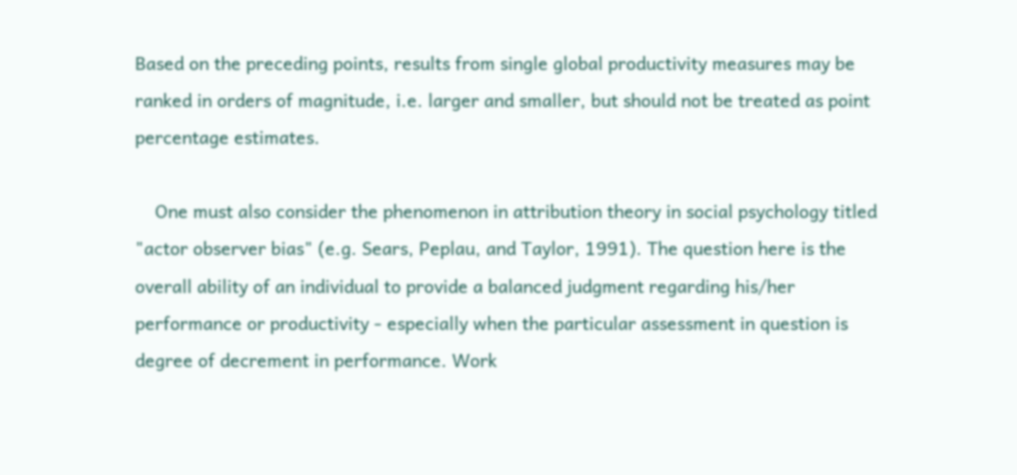Based on the preceding points, results from single global productivity measures may be ranked in orders of magnitude, i.e. larger and smaller, but should not be treated as point percentage estimates.

    One must also consider the phenomenon in attribution theory in social psychology titled "actor observer bias" (e.g. Sears, Peplau, and Taylor, 1991). The question here is the overall ability of an individual to provide a balanced judgment regarding his/her performance or productivity - especially when the particular assessment in question is degree of decrement in performance. Work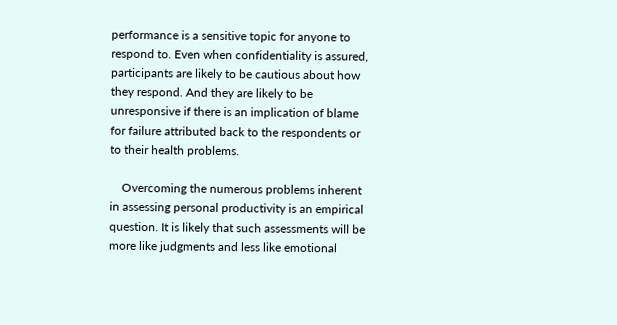performance is a sensitive topic for anyone to respond to. Even when confidentiality is assured, participants are likely to be cautious about how they respond. And they are likely to be unresponsive if there is an implication of blame for failure attributed back to the respondents or to their health problems.

    Overcoming the numerous problems inherent in assessing personal productivity is an empirical question. It is likely that such assessments will be more like judgments and less like emotional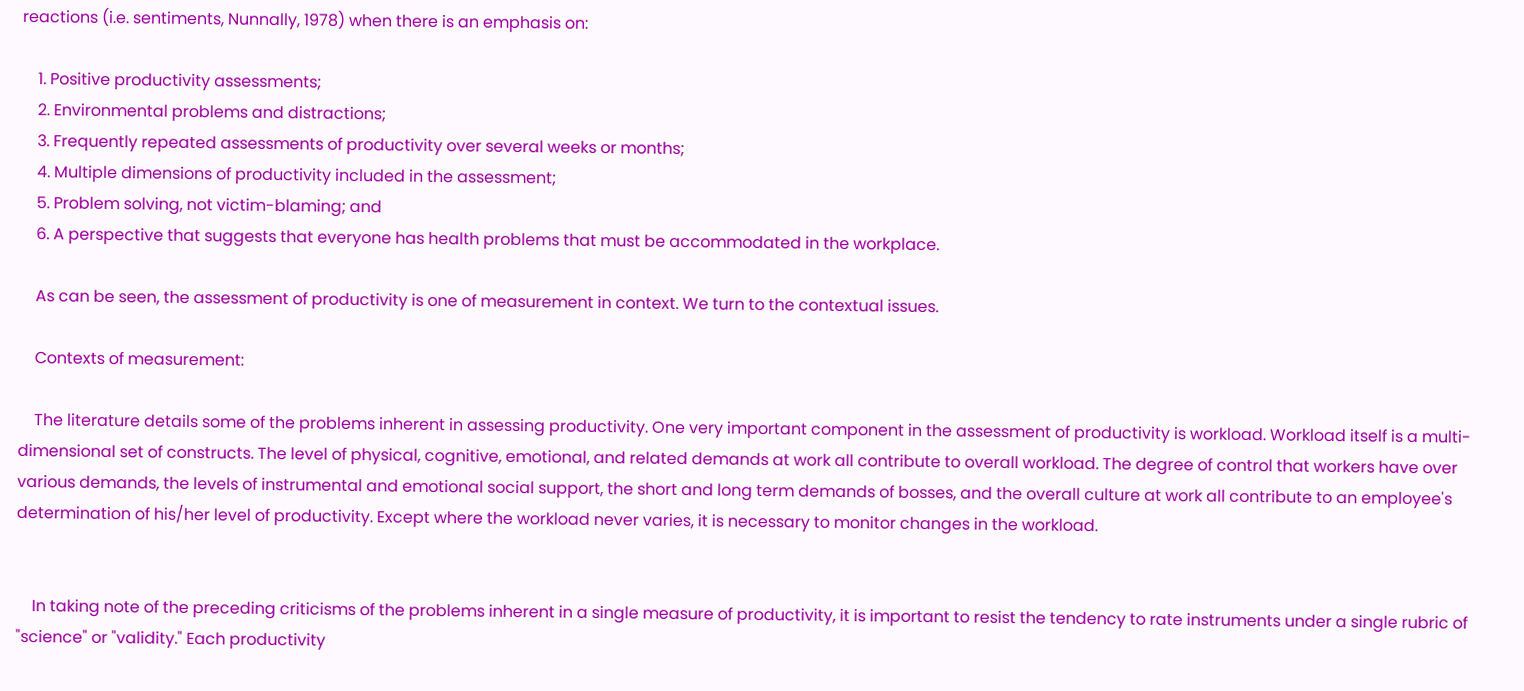reactions (i.e. sentiments, Nunnally, 1978) when there is an emphasis on:

    1. Positive productivity assessments;
    2. Environmental problems and distractions;
    3. Frequently repeated assessments of productivity over several weeks or months;
    4. Multiple dimensions of productivity included in the assessment;
    5. Problem solving, not victim-blaming; and
    6. A perspective that suggests that everyone has health problems that must be accommodated in the workplace.

    As can be seen, the assessment of productivity is one of measurement in context. We turn to the contextual issues.

    Contexts of measurement:

    The literature details some of the problems inherent in assessing productivity. One very important component in the assessment of productivity is workload. Workload itself is a multi-dimensional set of constructs. The level of physical, cognitive, emotional, and related demands at work all contribute to overall workload. The degree of control that workers have over various demands, the levels of instrumental and emotional social support, the short and long term demands of bosses, and the overall culture at work all contribute to an employee's determination of his/her level of productivity. Except where the workload never varies, it is necessary to monitor changes in the workload.


    In taking note of the preceding criticisms of the problems inherent in a single measure of productivity, it is important to resist the tendency to rate instruments under a single rubric of "science" or "validity." Each productivity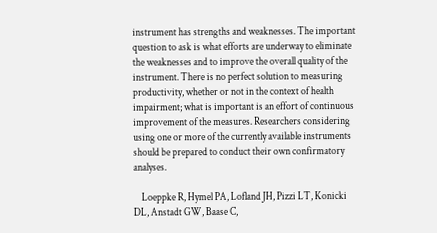instrument has strengths and weaknesses. The important question to ask is what efforts are underway to eliminate the weaknesses and to improve the overall quality of the instrument. There is no perfect solution to measuring productivity, whether or not in the context of health impairment; what is important is an effort of continuous improvement of the measures. Researchers considering using one or more of the currently available instruments should be prepared to conduct their own confirmatory analyses.

    Loeppke R, Hymel PA, Lofland JH, Pizzi LT, Konicki DL, Anstadt GW, Baase C,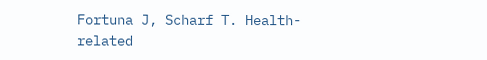Fortuna J, Scharf T. Health- related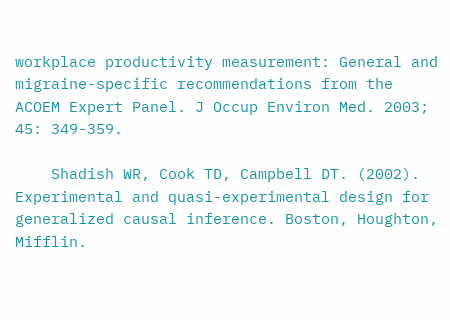workplace productivity measurement: General and migraine-specific recommendations from the ACOEM Expert Panel. J Occup Environ Med. 2003; 45: 349-359.

    Shadish WR, Cook TD, Campbell DT. (2002). Experimental and quasi-experimental design for generalized causal inference. Boston, Houghton, Mifflin.